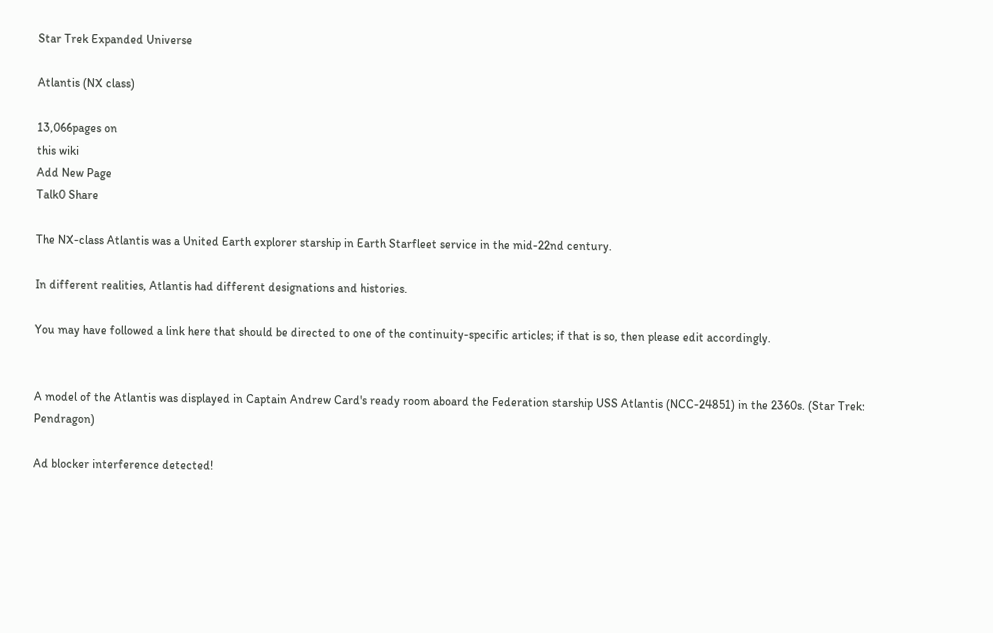Star Trek Expanded Universe

Atlantis (NX class)

13,066pages on
this wiki
Add New Page
Talk0 Share

The NX-class Atlantis was a United Earth explorer starship in Earth Starfleet service in the mid-22nd century.

In different realities, Atlantis had different designations and histories.

You may have followed a link here that should be directed to one of the continuity-specific articles; if that is so, then please edit accordingly.


A model of the Atlantis was displayed in Captain Andrew Card's ready room aboard the Federation starship USS Atlantis (NCC-24851) in the 2360s. (Star Trek: Pendragon)

Ad blocker interference detected!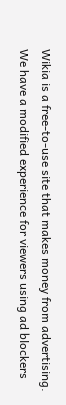Wikia is a free-to-use site that makes money from advertising. We have a modified experience for viewers using ad blockers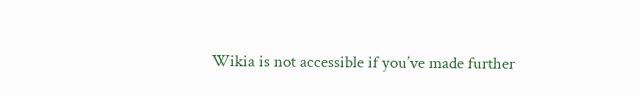Wikia is not accessible if you’ve made further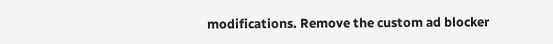modifications. Remove the custom ad blocker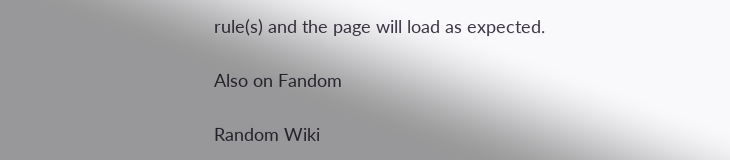rule(s) and the page will load as expected.

Also on Fandom

Random Wiki